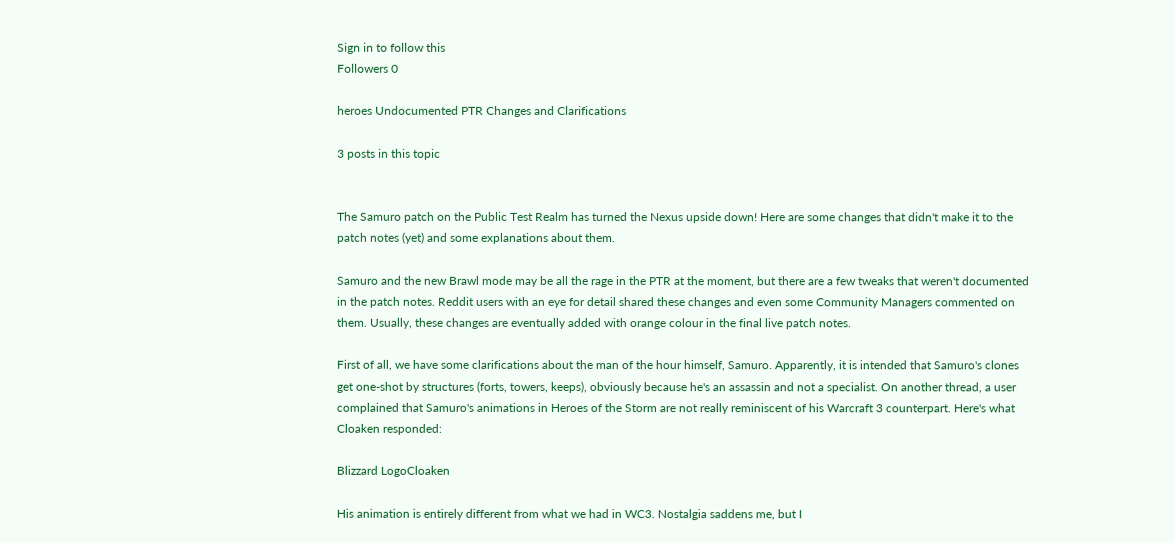Sign in to follow this
Followers 0

heroes Undocumented PTR Changes and Clarifications

3 posts in this topic


The Samuro patch on the Public Test Realm has turned the Nexus upside down! Here are some changes that didn't make it to the patch notes (yet) and some explanations about them.

Samuro and the new Brawl mode may be all the rage in the PTR at the moment, but there are a few tweaks that weren't documented in the patch notes. Reddit users with an eye for detail shared these changes and even some Community Managers commented on them. Usually, these changes are eventually added with orange colour in the final live patch notes.

First of all, we have some clarifications about the man of the hour himself, Samuro. Apparently, it is intended that Samuro's clones get one-shot by structures (forts, towers, keeps), obviously because he's an assassin and not a specialist. On another thread, a user complained that Samuro's animations in Heroes of the Storm are not really reminiscent of his Warcraft 3 counterpart. Here's what Cloaken responded:

Blizzard LogoCloaken

His animation is entirely different from what we had in WC3. Nostalgia saddens me, but I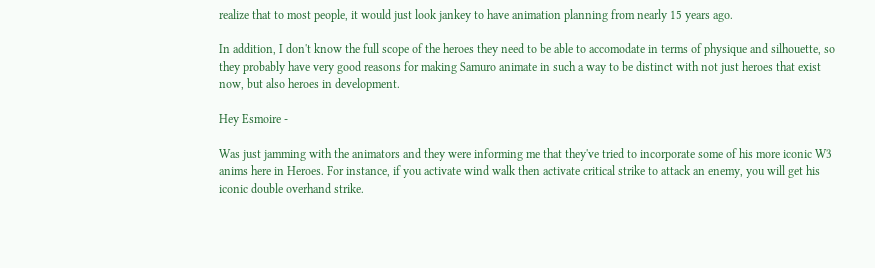realize that to most people, it would just look jankey to have animation planning from nearly 15 years ago.

In addition, I don't know the full scope of the heroes they need to be able to accomodate in terms of physique and silhouette, so they probably have very good reasons for making Samuro animate in such a way to be distinct with not just heroes that exist now, but also heroes in development.

Hey Esmoire -

Was just jamming with the animators and they were informing me that they've tried to incorporate some of his more iconic W3 anims here in Heroes. For instance, if you activate wind walk then activate critical strike to attack an enemy, you will get his iconic double overhand strike.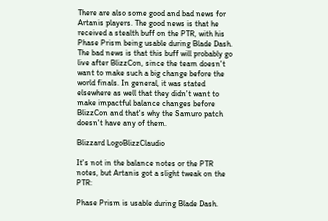There are also some good and bad news for Artanis players. The good news is that he received a stealth buff on the PTR, with his Phase Prism being usable during Blade Dash. The bad news is that this buff will probably go live after BlizzCon, since the team doesn't want to make such a big change before the world finals. In general, it was stated elsewhere as well that they didn't want to make impactful balance changes before BlizzCon and that's why the Samuro patch doesn't have any of them.

Blizzard LogoBlizzClaudio

It's not in the balance notes or the PTR notes, but Artanis got a slight tweak on the PTR:

Phase Prism is usable during Blade Dash.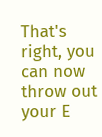That's right, you can now throw out your E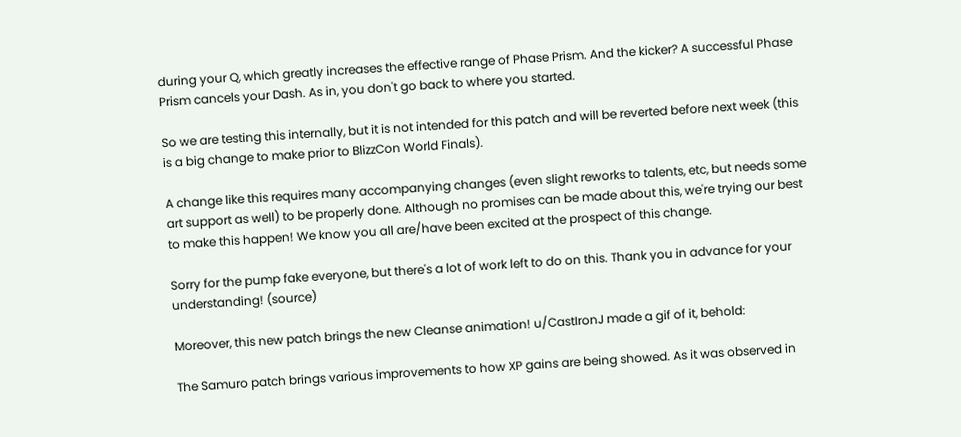during your Q, which greatly increases the effective range of Phase Prism. And the kicker? A successful Phase Prism cancels your Dash. As in, you don't go back to where you started.

So we are testing this internally, but it is not intended for this patch and will be reverted before next week (this is a big change to make prior to BlizzCon World Finals).

A change like this requires many accompanying changes (even slight reworks to talents, etc, but needs some art support as well) to be properly done. Although no promises can be made about this, we're trying our best to make this happen! We know you all are/have been excited at the prospect of this change.

Sorry for the pump fake everyone, but there's a lot of work left to do on this. Thank you in advance for your understanding! (source)

Moreover, this new patch brings the new Cleanse animation! u/CastIronJ made a gif of it, behold:

The Samuro patch brings various improvements to how XP gains are being showed. As it was observed in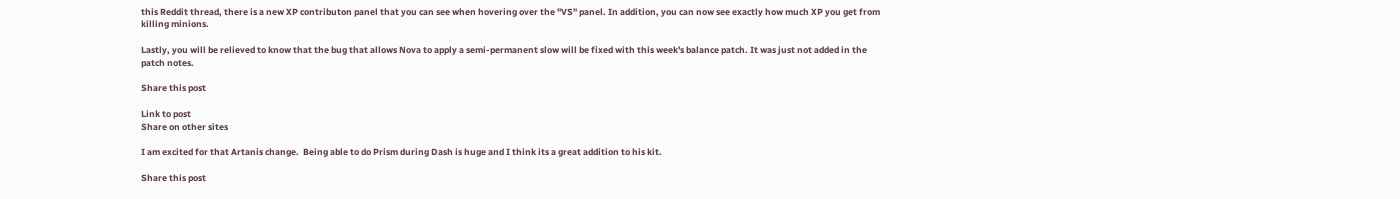this Reddit thread, there is a new XP contributon panel that you can see when hovering over the "VS" panel. In addition, you can now see exactly how much XP you get from killing minions.

Lastly, you will be relieved to know that the bug that allows Nova to apply a semi-permanent slow will be fixed with this week's balance patch. It was just not added in the patch notes.

Share this post

Link to post
Share on other sites

I am excited for that Artanis change.  Being able to do Prism during Dash is huge and I think its a great addition to his kit.

Share this post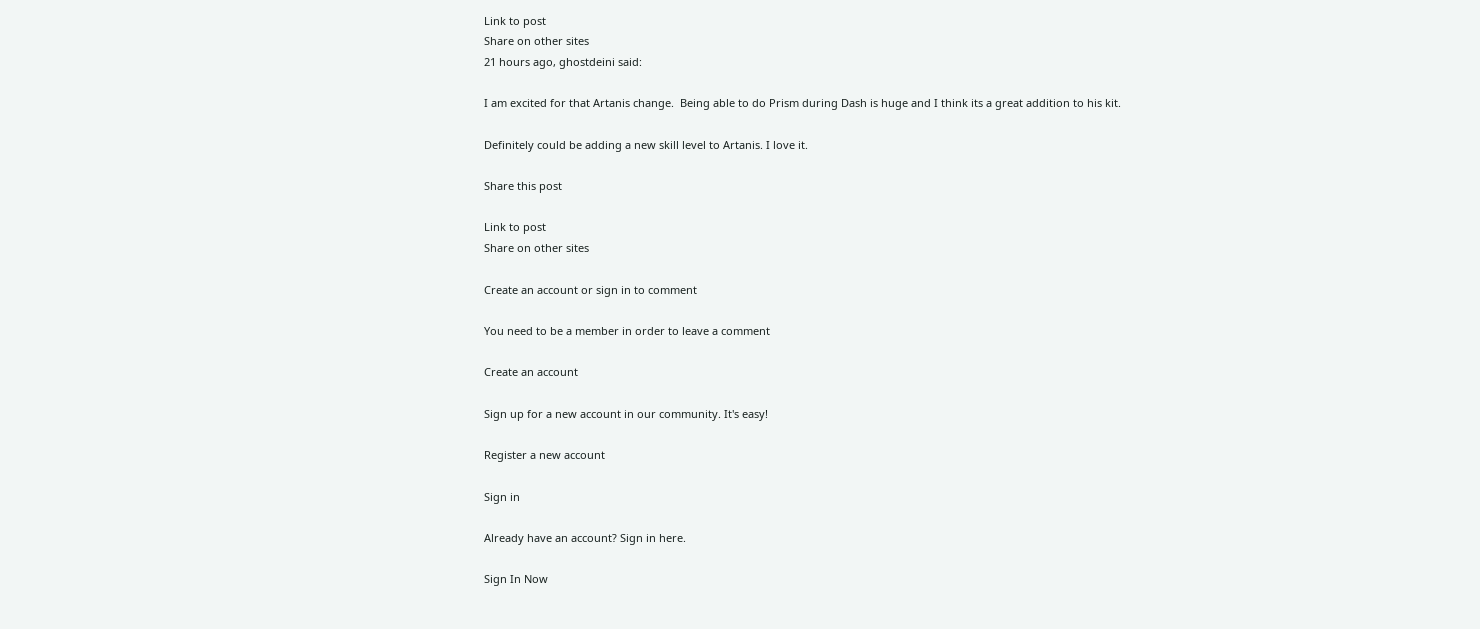Link to post
Share on other sites
21 hours ago, ghostdeini said:

I am excited for that Artanis change.  Being able to do Prism during Dash is huge and I think its a great addition to his kit.

Definitely could be adding a new skill level to Artanis. I love it.

Share this post

Link to post
Share on other sites

Create an account or sign in to comment

You need to be a member in order to leave a comment

Create an account

Sign up for a new account in our community. It's easy!

Register a new account

Sign in

Already have an account? Sign in here.

Sign In Now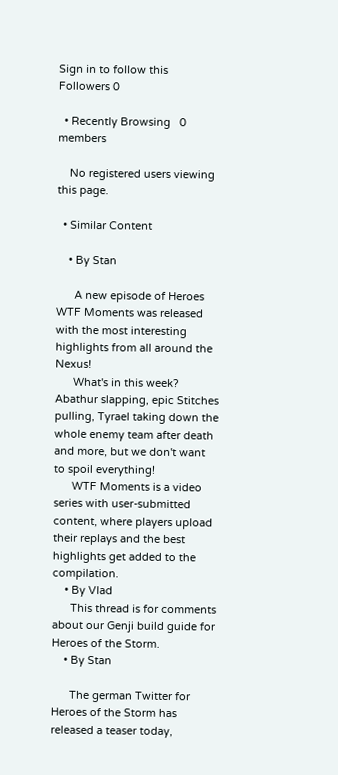Sign in to follow this
Followers 0

  • Recently Browsing   0 members

    No registered users viewing this page.

  • Similar Content

    • By Stan

      A new episode of Heroes WTF Moments was released with the most interesting highlights from all around the Nexus!
      What's in this week? Abathur slapping, epic Stitches pulling, Tyrael taking down the whole enemy team after death and more, but we don't want to spoil everything!
      WTF Moments is a video series with user-submitted content, where players upload their replays and the best highlights get added to the compilation.
    • By Vlad
      This thread is for comments about our Genji build guide for Heroes of the Storm.
    • By Stan

      The german Twitter for Heroes of the Storm has released a teaser today,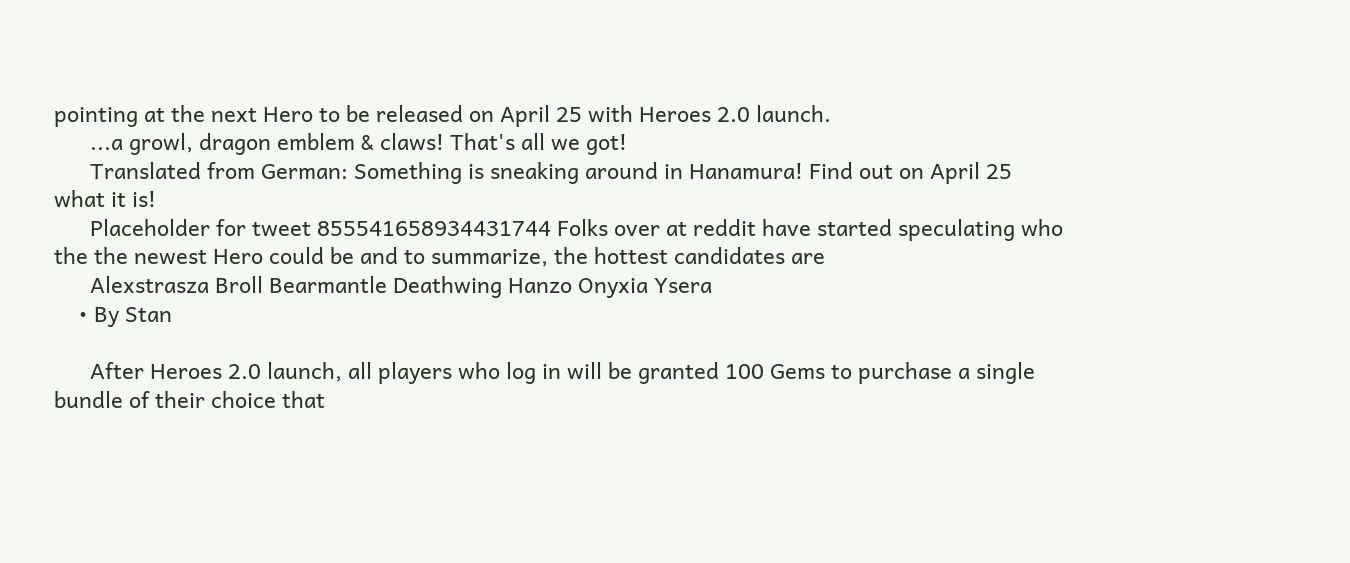pointing at the next Hero to be released on April 25 with Heroes 2.0 launch.
      ...a growl, dragon emblem & claws! That's all we got!
      Translated from German: Something is sneaking around in Hanamura! Find out on April 25 what it is!
      Placeholder for tweet 855541658934431744 Folks over at reddit have started speculating who the the newest Hero could be and to summarize, the hottest candidates are
      Alexstrasza Broll Bearmantle Deathwing Hanzo Onyxia Ysera
    • By Stan

      After Heroes 2.0 launch, all players who log in will be granted 100 Gems to purchase a single bundle of their choice that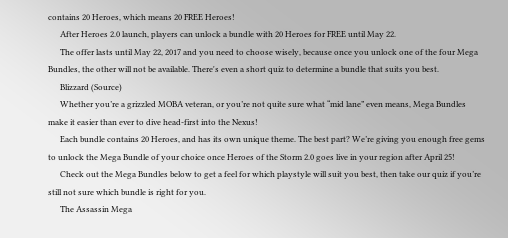contains 20 Heroes, which means 20 FREE Heroes!
      After Heroes 2.0 launch, players can unlock a bundle with 20 Heroes for FREE until May 22.
      The offer lasts until May 22, 2017 and you need to choose wisely, because once you unlock one of the four Mega Bundles, the other will not be available. There's even a short quiz to determine a bundle that suits you best.
      Blizzard (Source)
      Whether you’re a grizzled MOBA veteran, or you’re not quite sure what “mid lane” even means, Mega Bundles make it easier than ever to dive head-first into the Nexus!
      Each bundle contains 20 Heroes, and has its own unique theme. The best part? We’re giving you enough free gems to unlock the Mega Bundle of your choice once Heroes of the Storm 2.0 goes live in your region after April 25!
      Check out the Mega Bundles below to get a feel for which playstyle will suit you best, then take our quiz if you’re still not sure which bundle is right for you.
      The Assassin Mega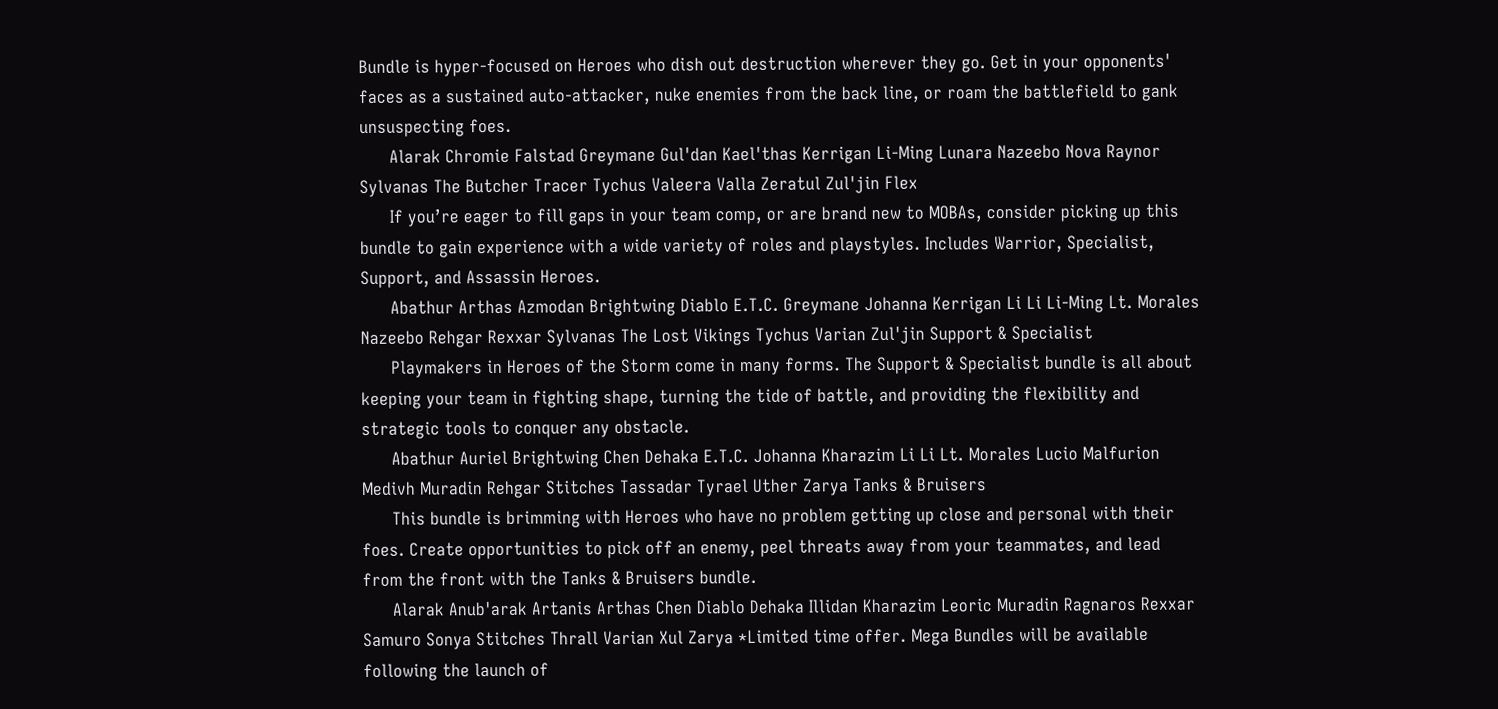Bundle is hyper-focused on Heroes who dish out destruction wherever they go. Get in your opponents' faces as a sustained auto-attacker, nuke enemies from the back line, or roam the battlefield to gank unsuspecting foes.
      Alarak Chromie Falstad Greymane Gul'dan Kael'thas Kerrigan Li-Ming Lunara Nazeebo Nova Raynor Sylvanas The Butcher Tracer Tychus Valeera Valla Zeratul Zul'jin Flex
      If you’re eager to fill gaps in your team comp, or are brand new to MOBAs, consider picking up this bundle to gain experience with a wide variety of roles and playstyles. Includes Warrior, Specialist, Support, and Assassin Heroes.
      Abathur Arthas Azmodan Brightwing Diablo E.T.C. Greymane Johanna Kerrigan Li Li Li-Ming Lt. Morales Nazeebo Rehgar Rexxar Sylvanas The Lost Vikings Tychus Varian Zul'jin Support & Specialist
      Playmakers in Heroes of the Storm come in many forms. The Support & Specialist bundle is all about keeping your team in fighting shape, turning the tide of battle, and providing the flexibility and strategic tools to conquer any obstacle.
      Abathur Auriel Brightwing Chen Dehaka E.T.C. Johanna Kharazim Li Li Lt. Morales Lucio Malfurion Medivh Muradin Rehgar Stitches Tassadar Tyrael Uther Zarya Tanks & Bruisers
      This bundle is brimming with Heroes who have no problem getting up close and personal with their foes. Create opportunities to pick off an enemy, peel threats away from your teammates, and lead from the front with the Tanks & Bruisers bundle.
      Alarak Anub'arak Artanis Arthas Chen Diablo Dehaka Illidan Kharazim Leoric Muradin Ragnaros Rexxar Samuro Sonya Stitches Thrall Varian Xul Zarya *Limited time offer. Mega Bundles will be available following the launch of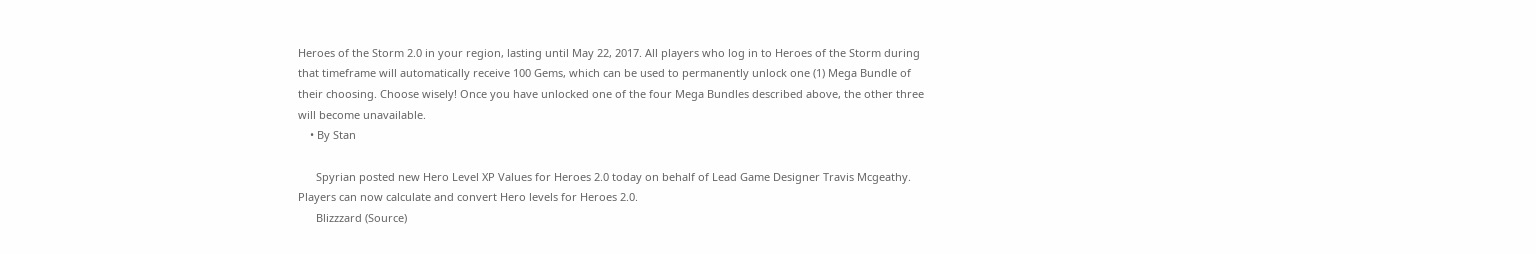Heroes of the Storm 2.0 in your region, lasting until May 22, 2017. All players who log in to Heroes of the Storm during that timeframe will automatically receive 100 Gems, which can be used to permanently unlock one (1) Mega Bundle of their choosing. Choose wisely! Once you have unlocked one of the four Mega Bundles described above, the other three will become unavailable.
    • By Stan

      Spyrian posted new Hero Level XP Values for Heroes 2.0 today on behalf of Lead Game Designer Travis Mcgeathy. Players can now calculate and convert Hero levels for Heroes 2.0.
      Blizzzard (Source)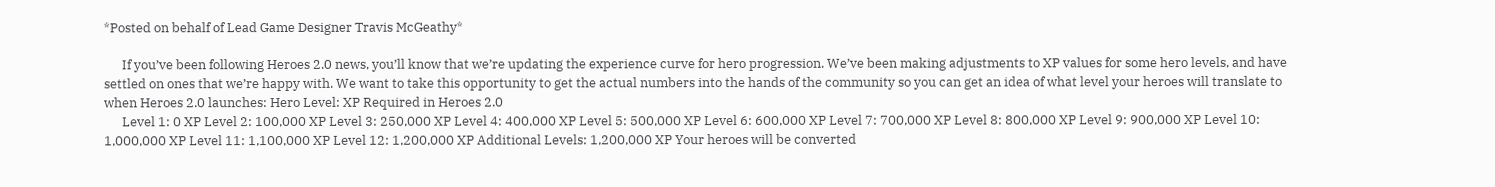*Posted on behalf of Lead Game Designer Travis McGeathy*

      If you’ve been following Heroes 2.0 news, you’ll know that we’re updating the experience curve for hero progression. We’ve been making adjustments to XP values for some hero levels, and have settled on ones that we’re happy with. We want to take this opportunity to get the actual numbers into the hands of the community so you can get an idea of what level your heroes will translate to when Heroes 2.0 launches: Hero Level: XP Required in Heroes 2.0
      Level 1: 0 XP Level 2: 100,000 XP Level 3: 250,000 XP Level 4: 400,000 XP Level 5: 500,000 XP Level 6: 600,000 XP Level 7: 700,000 XP Level 8: 800,000 XP Level 9: 900,000 XP Level 10: 1,000,000 XP Level 11: 1,100,000 XP Level 12: 1,200,000 XP Additional Levels: 1,200,000 XP Your heroes will be converted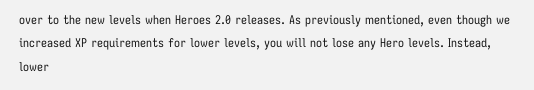over to the new levels when Heroes 2.0 releases. As previously mentioned, even though we increased XP requirements for lower levels, you will not lose any Hero levels. Instead, lower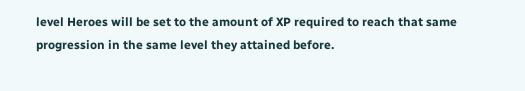level Heroes will be set to the amount of XP required to reach that same progression in the same level they attained before.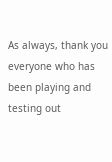As always, thank you everyone who has been playing and testing out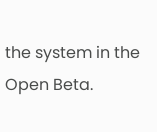the system in the Open Beta.